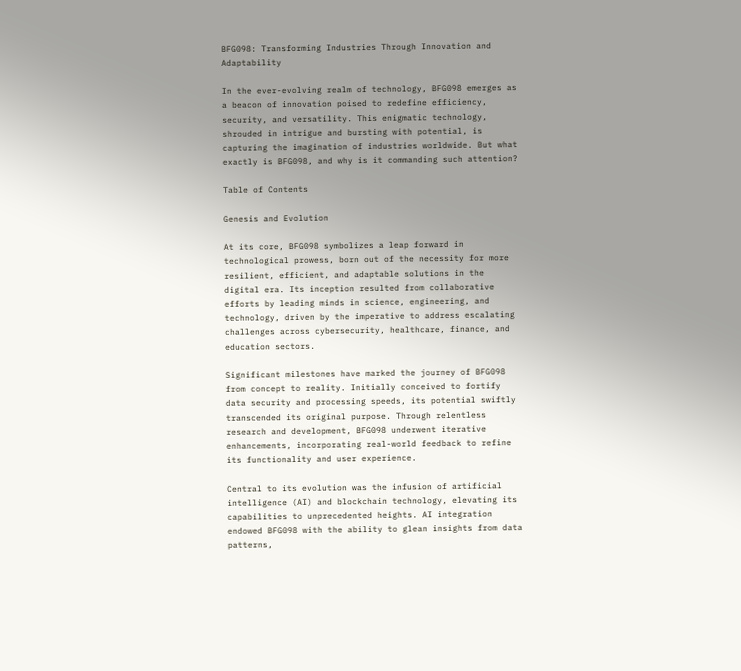BFG098: Transforming Industries Through Innovation and Adaptability

In the ever-evolving realm of technology, BFG098 emerges as a beacon of innovation poised to redefine efficiency, security, and versatility. This enigmatic technology, shrouded in intrigue and bursting with potential, is capturing the imagination of industries worldwide. But what exactly is BFG098, and why is it commanding such attention?

Table of Contents

Genesis and Evolution

At its core, BFG098 symbolizes a leap forward in technological prowess, born out of the necessity for more resilient, efficient, and adaptable solutions in the digital era. Its inception resulted from collaborative efforts by leading minds in science, engineering, and technology, driven by the imperative to address escalating challenges across cybersecurity, healthcare, finance, and education sectors.

Significant milestones have marked the journey of BFG098 from concept to reality. Initially conceived to fortify data security and processing speeds, its potential swiftly transcended its original purpose. Through relentless research and development, BFG098 underwent iterative enhancements, incorporating real-world feedback to refine its functionality and user experience.

Central to its evolution was the infusion of artificial intelligence (AI) and blockchain technology, elevating its capabilities to unprecedented heights. AI integration endowed BFG098 with the ability to glean insights from data patterns,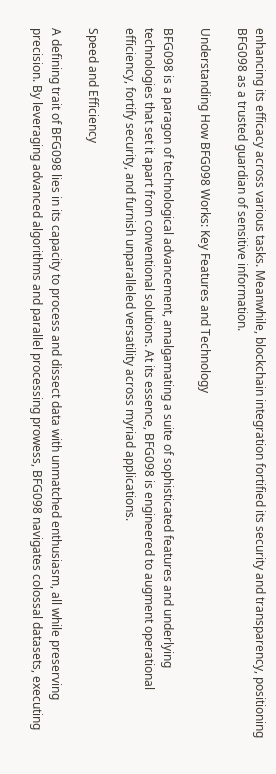enhancing its efficacy across various tasks. Meanwhile, blockchain integration fortified its security and transparency, positioning BFG098 as a trusted guardian of sensitive information.

Understanding How BFG098 Works: Key Features and Technology

BFG098 is a paragon of technological advancement, amalgamating a suite of sophisticated features and underlying technologies that set it apart from conventional solutions. At its essence, BFG098 is engineered to augment operational efficiency, fortify security, and furnish unparalleled versatility across myriad applications.

Speed and Efficiency

A defining trait of BFG098 lies in its capacity to process and dissect data with unmatched enthusiasm, all while preserving precision. By leveraging advanced algorithms and parallel processing prowess, BFG098 navigates colossal datasets, executing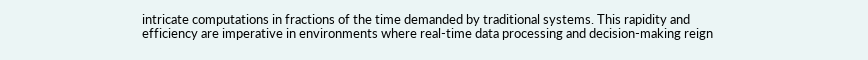intricate computations in fractions of the time demanded by traditional systems. This rapidity and efficiency are imperative in environments where real-time data processing and decision-making reign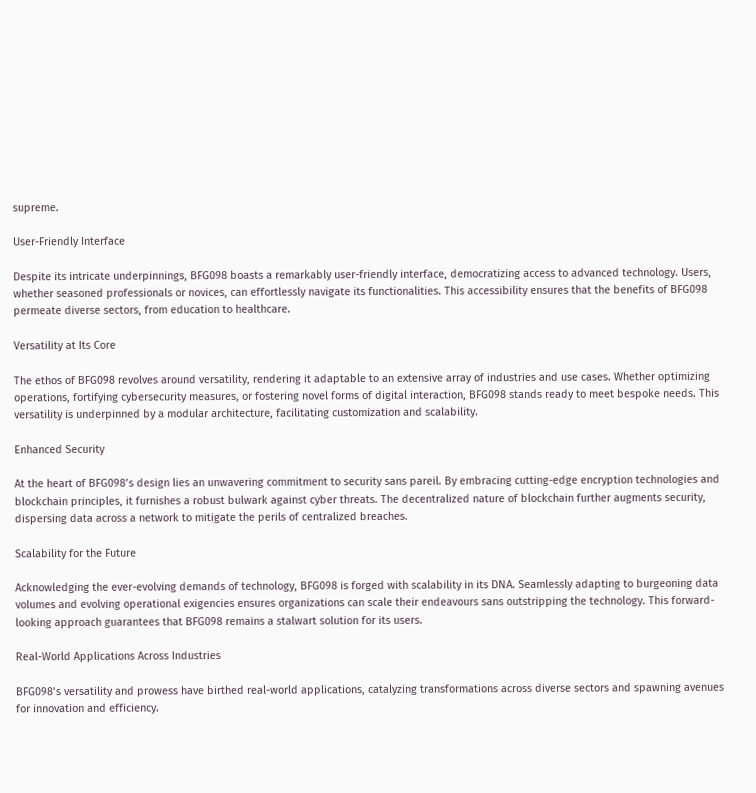supreme.

User-Friendly Interface

Despite its intricate underpinnings, BFG098 boasts a remarkably user-friendly interface, democratizing access to advanced technology. Users, whether seasoned professionals or novices, can effortlessly navigate its functionalities. This accessibility ensures that the benefits of BFG098 permeate diverse sectors, from education to healthcare.

Versatility at Its Core

The ethos of BFG098 revolves around versatility, rendering it adaptable to an extensive array of industries and use cases. Whether optimizing operations, fortifying cybersecurity measures, or fostering novel forms of digital interaction, BFG098 stands ready to meet bespoke needs. This versatility is underpinned by a modular architecture, facilitating customization and scalability.

Enhanced Security

At the heart of BFG098’s design lies an unwavering commitment to security sans pareil. By embracing cutting-edge encryption technologies and blockchain principles, it furnishes a robust bulwark against cyber threats. The decentralized nature of blockchain further augments security, dispersing data across a network to mitigate the perils of centralized breaches.

Scalability for the Future

Acknowledging the ever-evolving demands of technology, BFG098 is forged with scalability in its DNA. Seamlessly adapting to burgeoning data volumes and evolving operational exigencies ensures organizations can scale their endeavours sans outstripping the technology. This forward-looking approach guarantees that BFG098 remains a stalwart solution for its users.

Real-World Applications Across Industries

BFG098’s versatility and prowess have birthed real-world applications, catalyzing transformations across diverse sectors and spawning avenues for innovation and efficiency.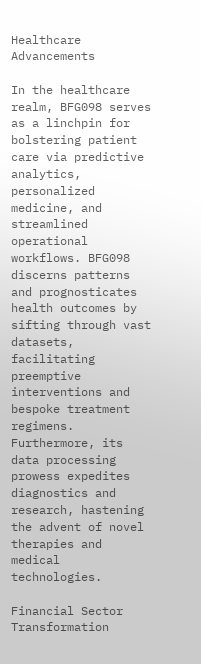Healthcare Advancements

In the healthcare realm, BFG098 serves as a linchpin for bolstering patient care via predictive analytics, personalized medicine, and streamlined operational workflows. BFG098 discerns patterns and prognosticates health outcomes by sifting through vast datasets, facilitating preemptive interventions and bespoke treatment regimens. Furthermore, its data processing prowess expedites diagnostics and research, hastening the advent of novel therapies and medical technologies.

Financial Sector Transformation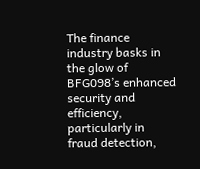The finance industry basks in the glow of BFG098’s enhanced security and efficiency, particularly in fraud detection,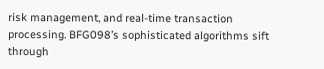risk management, and real-time transaction processing. BFG098’s sophisticated algorithms sift through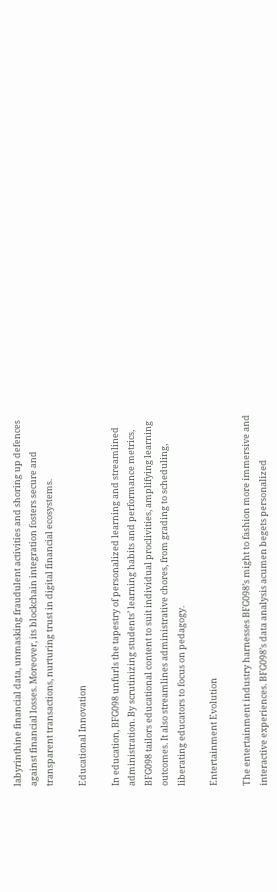labyrinthine financial data, unmasking fraudulent activities and shoring up defences against financial losses. Moreover, its blockchain integration fosters secure and transparent transactions, nurturing trust in digital financial ecosystems.

Educational Innovation

In education, BFG098 unfurls the tapestry of personalized learning and streamlined administration. By scrutinizing students’ learning habits and performance metrics, BFG098 tailors educational content to suit individual proclivities, amplifying learning outcomes. It also streamlines administrative chores, from grading to scheduling, liberating educators to focus on pedagogy.

Entertainment Evolution

The entertainment industry harnesses BFG098’s might to fashion more immersive and interactive experiences. BFG098’s data analysis acumen begets personalized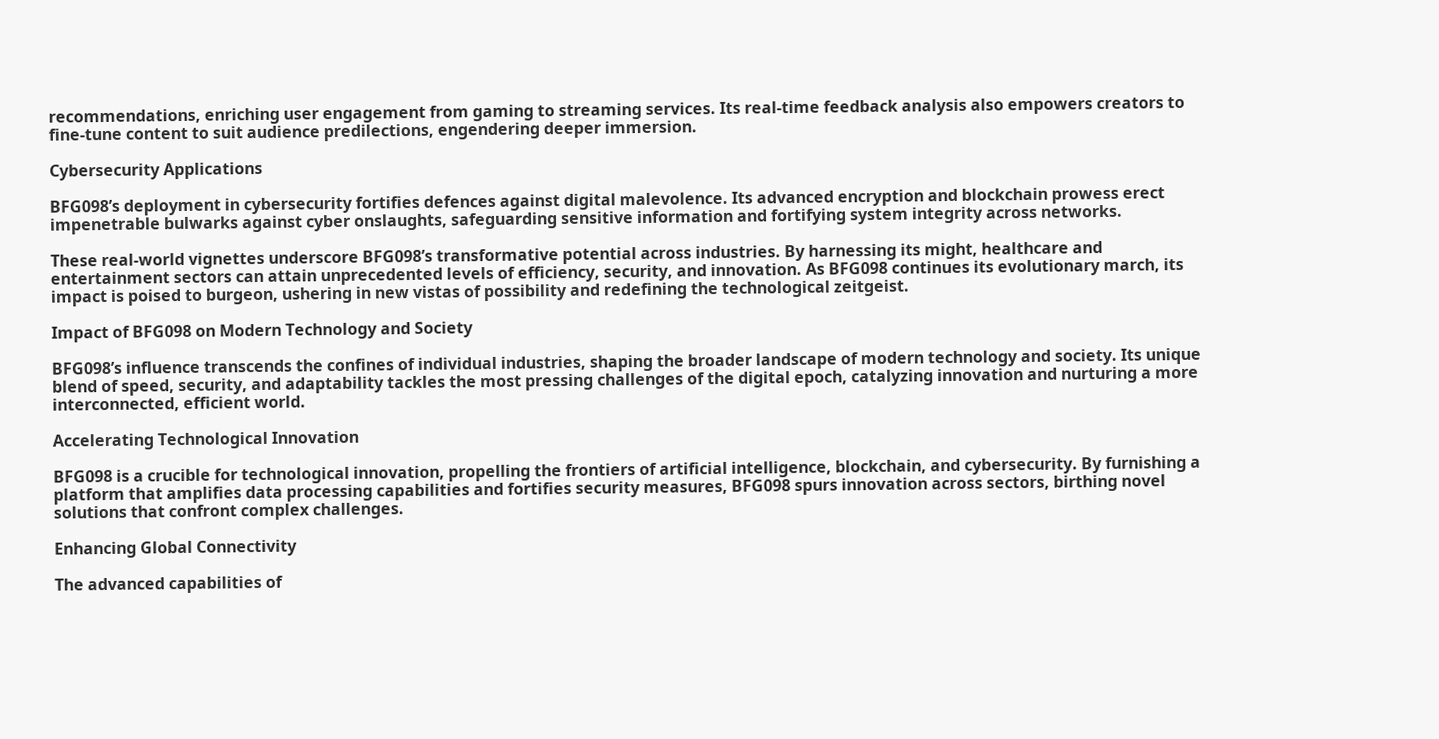recommendations, enriching user engagement from gaming to streaming services. Its real-time feedback analysis also empowers creators to fine-tune content to suit audience predilections, engendering deeper immersion.

Cybersecurity Applications

BFG098’s deployment in cybersecurity fortifies defences against digital malevolence. Its advanced encryption and blockchain prowess erect impenetrable bulwarks against cyber onslaughts, safeguarding sensitive information and fortifying system integrity across networks.

These real-world vignettes underscore BFG098’s transformative potential across industries. By harnessing its might, healthcare and entertainment sectors can attain unprecedented levels of efficiency, security, and innovation. As BFG098 continues its evolutionary march, its impact is poised to burgeon, ushering in new vistas of possibility and redefining the technological zeitgeist.

Impact of BFG098 on Modern Technology and Society

BFG098’s influence transcends the confines of individual industries, shaping the broader landscape of modern technology and society. Its unique blend of speed, security, and adaptability tackles the most pressing challenges of the digital epoch, catalyzing innovation and nurturing a more interconnected, efficient world.

Accelerating Technological Innovation

BFG098 is a crucible for technological innovation, propelling the frontiers of artificial intelligence, blockchain, and cybersecurity. By furnishing a platform that amplifies data processing capabilities and fortifies security measures, BFG098 spurs innovation across sectors, birthing novel solutions that confront complex challenges.

Enhancing Global Connectivity

The advanced capabilities of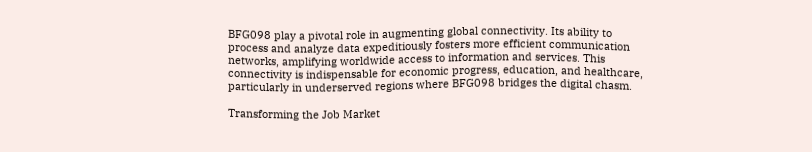BFG098 play a pivotal role in augmenting global connectivity. Its ability to process and analyze data expeditiously fosters more efficient communication networks, amplifying worldwide access to information and services. This connectivity is indispensable for economic progress, education, and healthcare, particularly in underserved regions where BFG098 bridges the digital chasm.

Transforming the Job Market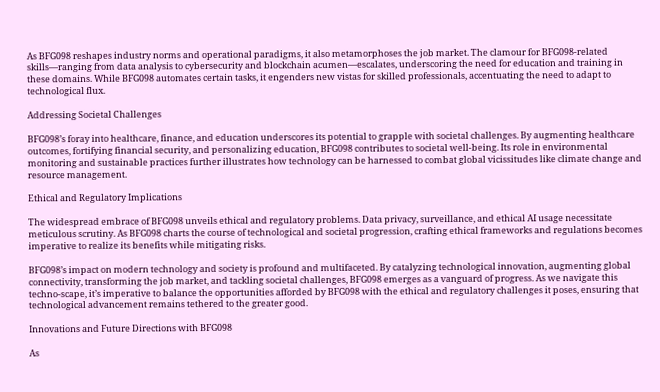As BFG098 reshapes industry norms and operational paradigms, it also metamorphoses the job market. The clamour for BFG098-related skills—ranging from data analysis to cybersecurity and blockchain acumen—escalates, underscoring the need for education and training in these domains. While BFG098 automates certain tasks, it engenders new vistas for skilled professionals, accentuating the need to adapt to technological flux.

Addressing Societal Challenges

BFG098’s foray into healthcare, finance, and education underscores its potential to grapple with societal challenges. By augmenting healthcare outcomes, fortifying financial security, and personalizing education, BFG098 contributes to societal well-being. Its role in environmental monitoring and sustainable practices further illustrates how technology can be harnessed to combat global vicissitudes like climate change and resource management.

Ethical and Regulatory Implications

The widespread embrace of BFG098 unveils ethical and regulatory problems. Data privacy, surveillance, and ethical AI usage necessitate meticulous scrutiny. As BFG098 charts the course of technological and societal progression, crafting ethical frameworks and regulations becomes imperative to realize its benefits while mitigating risks.

BFG098’s impact on modern technology and society is profound and multifaceted. By catalyzing technological innovation, augmenting global connectivity, transforming the job market, and tackling societal challenges, BFG098 emerges as a vanguard of progress. As we navigate this techno-scape, it’s imperative to balance the opportunities afforded by BFG098 with the ethical and regulatory challenges it poses, ensuring that technological advancement remains tethered to the greater good.

Innovations and Future Directions with BFG098

As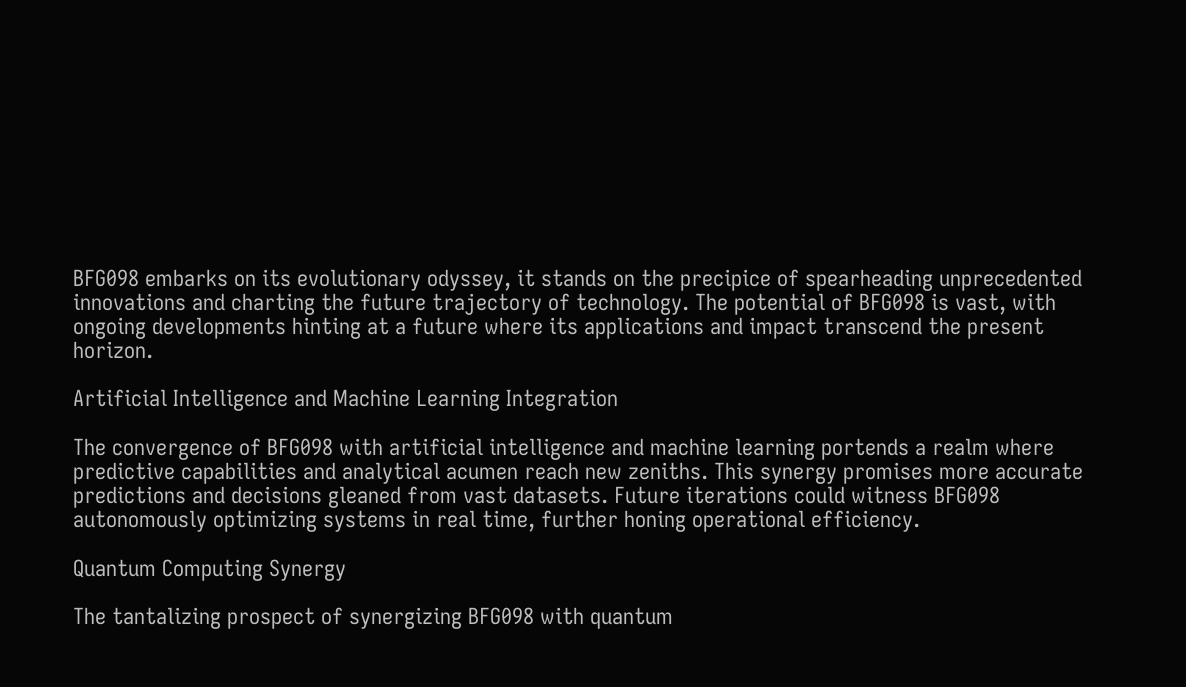BFG098 embarks on its evolutionary odyssey, it stands on the precipice of spearheading unprecedented innovations and charting the future trajectory of technology. The potential of BFG098 is vast, with ongoing developments hinting at a future where its applications and impact transcend the present horizon.

Artificial Intelligence and Machine Learning Integration

The convergence of BFG098 with artificial intelligence and machine learning portends a realm where predictive capabilities and analytical acumen reach new zeniths. This synergy promises more accurate predictions and decisions gleaned from vast datasets. Future iterations could witness BFG098 autonomously optimizing systems in real time, further honing operational efficiency.

Quantum Computing Synergy

The tantalizing prospect of synergizing BFG098 with quantum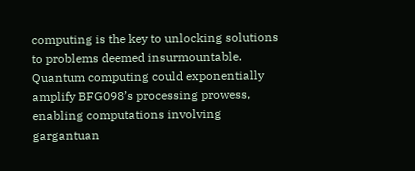computing is the key to unlocking solutions to problems deemed insurmountable. Quantum computing could exponentially amplify BFG098’s processing prowess, enabling computations involving gargantuan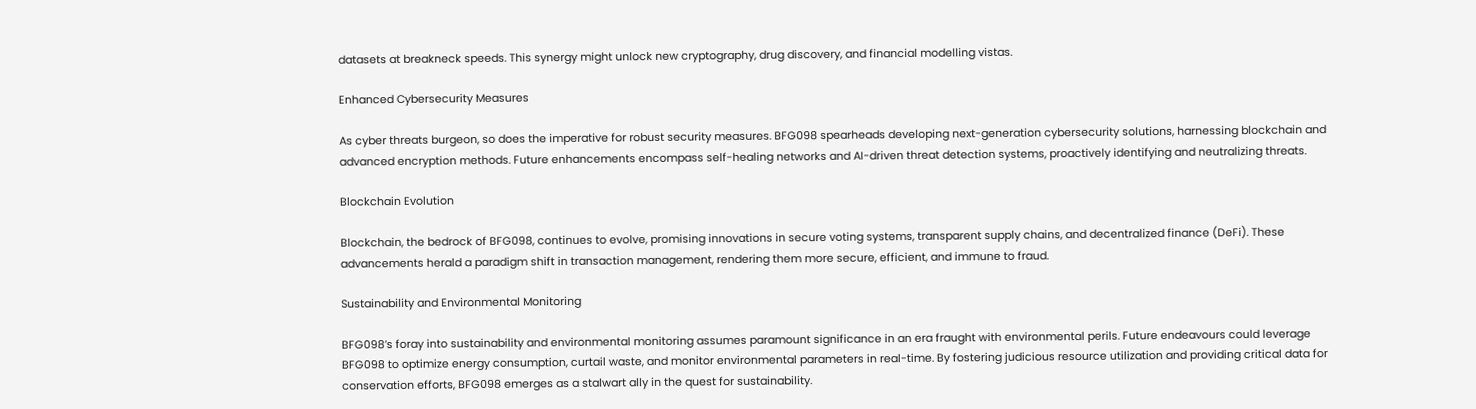datasets at breakneck speeds. This synergy might unlock new cryptography, drug discovery, and financial modelling vistas.

Enhanced Cybersecurity Measures

As cyber threats burgeon, so does the imperative for robust security measures. BFG098 spearheads developing next-generation cybersecurity solutions, harnessing blockchain and advanced encryption methods. Future enhancements encompass self-healing networks and AI-driven threat detection systems, proactively identifying and neutralizing threats.

Blockchain Evolution

Blockchain, the bedrock of BFG098, continues to evolve, promising innovations in secure voting systems, transparent supply chains, and decentralized finance (DeFi). These advancements herald a paradigm shift in transaction management, rendering them more secure, efficient, and immune to fraud.

Sustainability and Environmental Monitoring

BFG098’s foray into sustainability and environmental monitoring assumes paramount significance in an era fraught with environmental perils. Future endeavours could leverage BFG098 to optimize energy consumption, curtail waste, and monitor environmental parameters in real-time. By fostering judicious resource utilization and providing critical data for conservation efforts, BFG098 emerges as a stalwart ally in the quest for sustainability.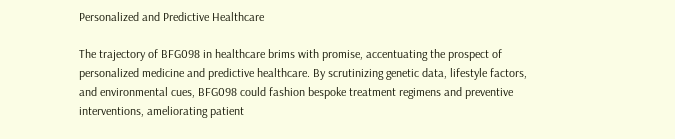Personalized and Predictive Healthcare

The trajectory of BFG098 in healthcare brims with promise, accentuating the prospect of personalized medicine and predictive healthcare. By scrutinizing genetic data, lifestyle factors, and environmental cues, BFG098 could fashion bespoke treatment regimens and preventive interventions, ameliorating patient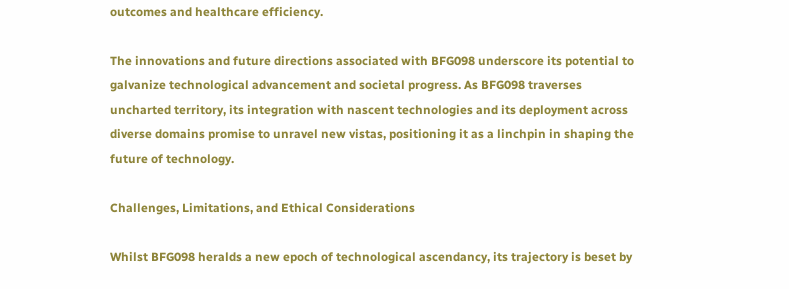outcomes and healthcare efficiency.

The innovations and future directions associated with BFG098 underscore its potential to galvanize technological advancement and societal progress. As BFG098 traverses uncharted territory, its integration with nascent technologies and its deployment across diverse domains promise to unravel new vistas, positioning it as a linchpin in shaping the future of technology.

Challenges, Limitations, and Ethical Considerations

Whilst BFG098 heralds a new epoch of technological ascendancy, its trajectory is beset by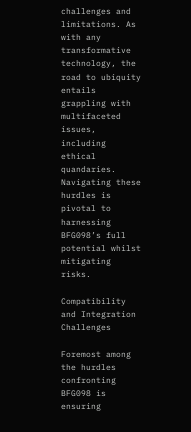challenges and limitations. As with any transformative technology, the road to ubiquity entails grappling with multifaceted issues, including ethical quandaries. Navigating these hurdles is pivotal to harnessing BFG098’s full potential whilst mitigating risks.

Compatibility and Integration Challenges

Foremost among the hurdles confronting BFG098 is ensuring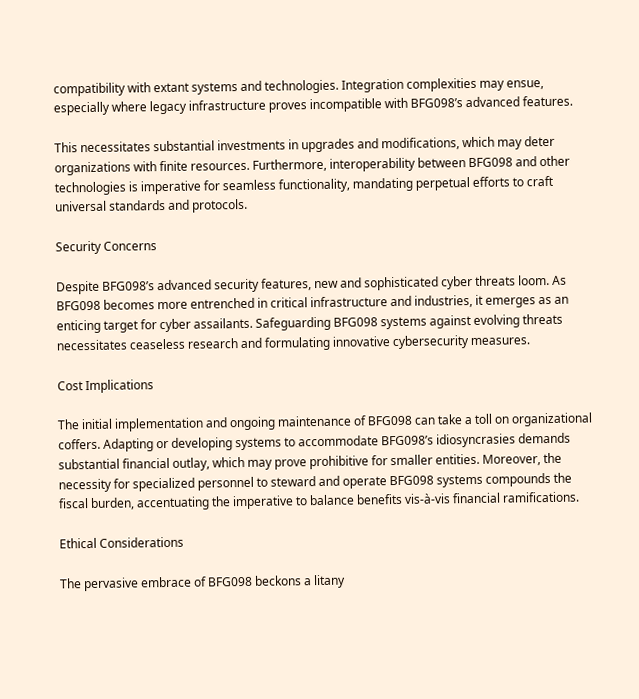compatibility with extant systems and technologies. Integration complexities may ensue, especially where legacy infrastructure proves incompatible with BFG098’s advanced features.

This necessitates substantial investments in upgrades and modifications, which may deter organizations with finite resources. Furthermore, interoperability between BFG098 and other technologies is imperative for seamless functionality, mandating perpetual efforts to craft universal standards and protocols.

Security Concerns

Despite BFG098’s advanced security features, new and sophisticated cyber threats loom. As BFG098 becomes more entrenched in critical infrastructure and industries, it emerges as an enticing target for cyber assailants. Safeguarding BFG098 systems against evolving threats necessitates ceaseless research and formulating innovative cybersecurity measures.

Cost Implications

The initial implementation and ongoing maintenance of BFG098 can take a toll on organizational coffers. Adapting or developing systems to accommodate BFG098’s idiosyncrasies demands substantial financial outlay, which may prove prohibitive for smaller entities. Moreover, the necessity for specialized personnel to steward and operate BFG098 systems compounds the fiscal burden, accentuating the imperative to balance benefits vis-à-vis financial ramifications.

Ethical Considerations

The pervasive embrace of BFG098 beckons a litany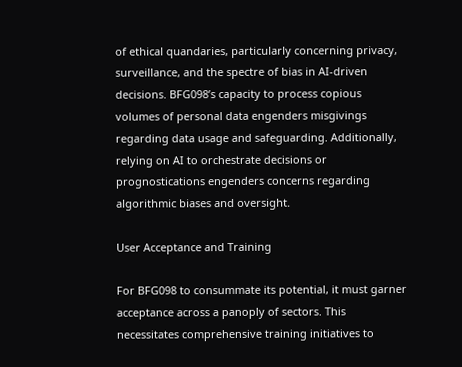of ethical quandaries, particularly concerning privacy, surveillance, and the spectre of bias in AI-driven decisions. BFG098’s capacity to process copious volumes of personal data engenders misgivings regarding data usage and safeguarding. Additionally, relying on AI to orchestrate decisions or prognostications engenders concerns regarding algorithmic biases and oversight.

User Acceptance and Training

For BFG098 to consummate its potential, it must garner acceptance across a panoply of sectors. This necessitates comprehensive training initiatives to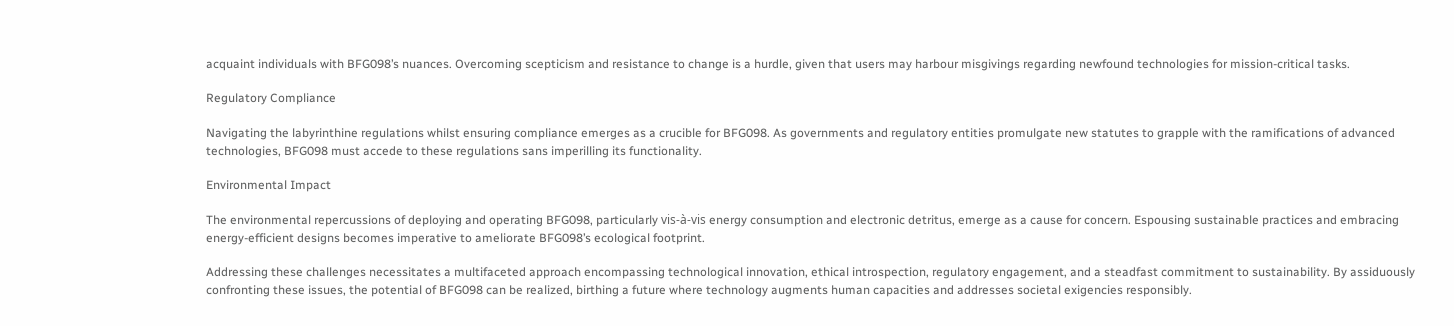acquaint individuals with BFG098’s nuances. Overcoming scepticism and resistance to change is a hurdle, given that users may harbour misgivings regarding newfound technologies for mission-critical tasks.

Regulatory Compliance

Navigating the labyrinthine regulations whilst ensuring compliance emerges as a crucible for BFG098. As governments and regulatory entities promulgate new statutes to grapple with the ramifications of advanced technologies, BFG098 must accede to these regulations sans imperilling its functionality.

Environmental Impact

The environmental repercussions of deploying and operating BFG098, particularly vis-à-vis energy consumption and electronic detritus, emerge as a cause for concern. Espousing sustainable practices and embracing energy-efficient designs becomes imperative to ameliorate BFG098’s ecological footprint.

Addressing these challenges necessitates a multifaceted approach encompassing technological innovation, ethical introspection, regulatory engagement, and a steadfast commitment to sustainability. By assiduously confronting these issues, the potential of BFG098 can be realized, birthing a future where technology augments human capacities and addresses societal exigencies responsibly.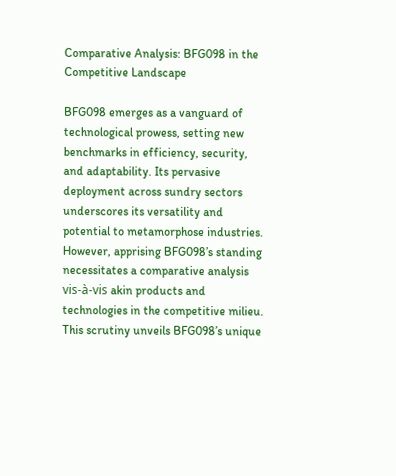Comparative Analysis: BFG098 in the Competitive Landscape

BFG098 emerges as a vanguard of technological prowess, setting new benchmarks in efficiency, security, and adaptability. Its pervasive deployment across sundry sectors underscores its versatility and potential to metamorphose industries. However, apprising BFG098’s standing necessitates a comparative analysis vis-à-vis akin products and technologies in the competitive milieu. This scrutiny unveils BFG098’s unique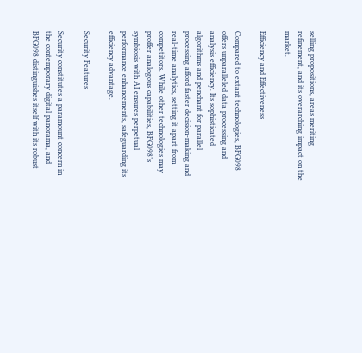selling propositions, areas meriting refinement, and its overarching impact on the market.

Efficiency and Effectiveness

Compared to extant technologies, BFG098 offers unparalleled data processing and analysis efficiency. Its sophisticated algorithms and penchant for parallel processing afford faster decision-making and real-time analytics, setting it apart from competitors. While other technologies may proffer analogous capabilities, BFG098’s symbiosis with AI ensures perpetual performance enhancements, safeguarding its efficiency advantage.

Security Features

Security constitutes a paramount concern in the contemporary digital panorama, and BFG098 distinguishes itself with its robust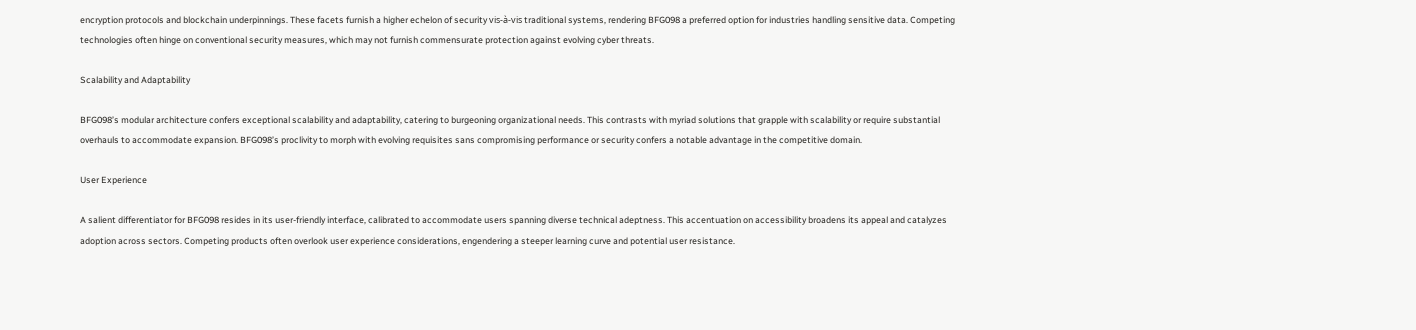encryption protocols and blockchain underpinnings. These facets furnish a higher echelon of security vis-à-vis traditional systems, rendering BFG098 a preferred option for industries handling sensitive data. Competing technologies often hinge on conventional security measures, which may not furnish commensurate protection against evolving cyber threats.

Scalability and Adaptability

BFG098’s modular architecture confers exceptional scalability and adaptability, catering to burgeoning organizational needs. This contrasts with myriad solutions that grapple with scalability or require substantial overhauls to accommodate expansion. BFG098’s proclivity to morph with evolving requisites sans compromising performance or security confers a notable advantage in the competitive domain.

User Experience

A salient differentiator for BFG098 resides in its user-friendly interface, calibrated to accommodate users spanning diverse technical adeptness. This accentuation on accessibility broadens its appeal and catalyzes adoption across sectors. Competing products often overlook user experience considerations, engendering a steeper learning curve and potential user resistance.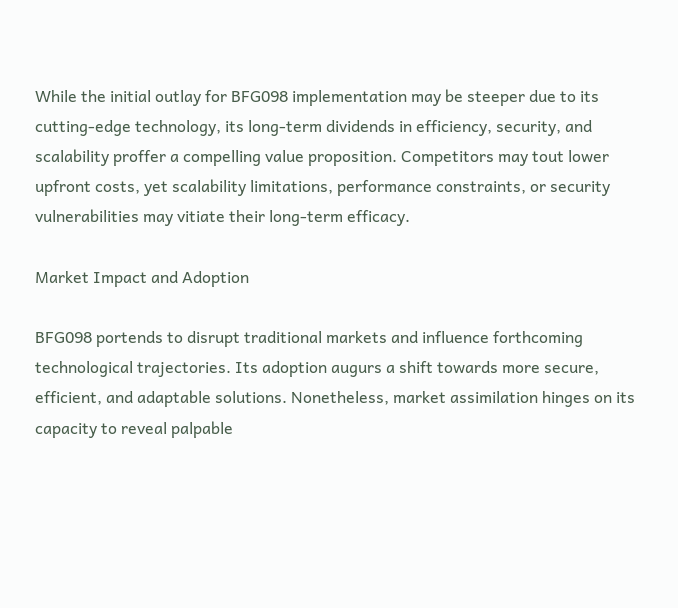While the initial outlay for BFG098 implementation may be steeper due to its cutting-edge technology, its long-term dividends in efficiency, security, and scalability proffer a compelling value proposition. Competitors may tout lower upfront costs, yet scalability limitations, performance constraints, or security vulnerabilities may vitiate their long-term efficacy.

Market Impact and Adoption

BFG098 portends to disrupt traditional markets and influence forthcoming technological trajectories. Its adoption augurs a shift towards more secure, efficient, and adaptable solutions. Nonetheless, market assimilation hinges on its capacity to reveal palpable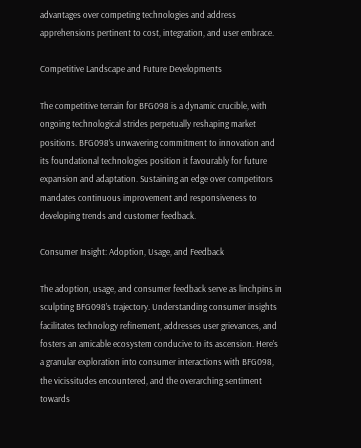advantages over competing technologies and address apprehensions pertinent to cost, integration, and user embrace.

Competitive Landscape and Future Developments

The competitive terrain for BFG098 is a dynamic crucible, with ongoing technological strides perpetually reshaping market positions. BFG098’s unwavering commitment to innovation and its foundational technologies position it favourably for future expansion and adaptation. Sustaining an edge over competitors mandates continuous improvement and responsiveness to developing trends and customer feedback.

Consumer Insight: Adoption, Usage, and Feedback

The adoption, usage, and consumer feedback serve as linchpins in sculpting BFG098’s trajectory. Understanding consumer insights facilitates technology refinement, addresses user grievances, and fosters an amicable ecosystem conducive to its ascension. Here’s a granular exploration into consumer interactions with BFG098, the vicissitudes encountered, and the overarching sentiment towards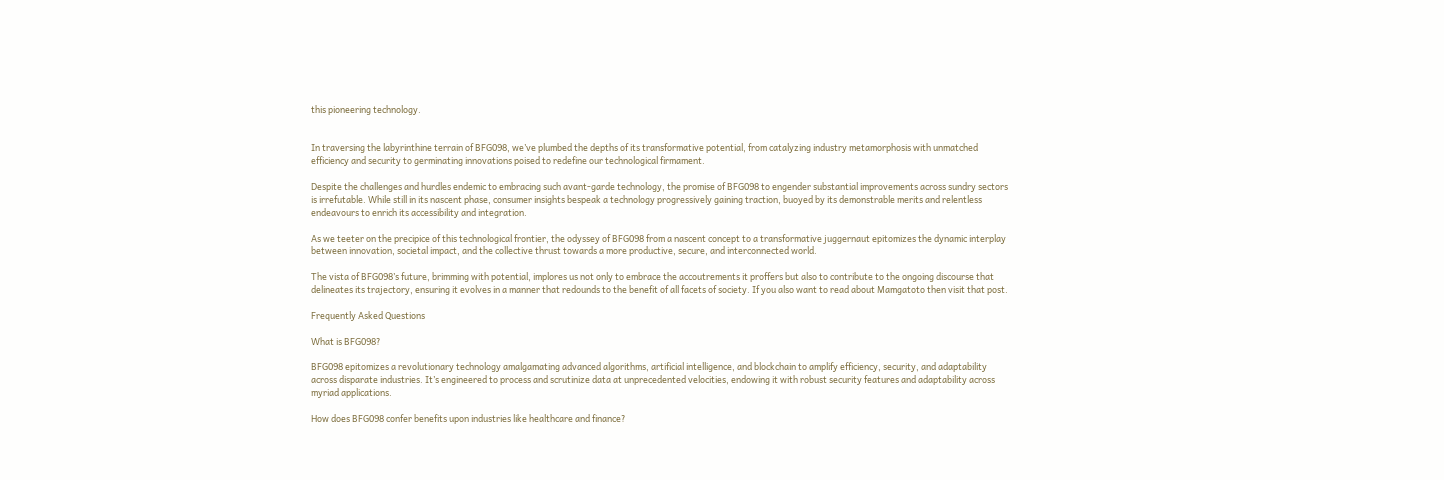this pioneering technology.


In traversing the labyrinthine terrain of BFG098, we’ve plumbed the depths of its transformative potential, from catalyzing industry metamorphosis with unmatched efficiency and security to germinating innovations poised to redefine our technological firmament.

Despite the challenges and hurdles endemic to embracing such avant-garde technology, the promise of BFG098 to engender substantial improvements across sundry sectors is irrefutable. While still in its nascent phase, consumer insights bespeak a technology progressively gaining traction, buoyed by its demonstrable merits and relentless endeavours to enrich its accessibility and integration.

As we teeter on the precipice of this technological frontier, the odyssey of BFG098 from a nascent concept to a transformative juggernaut epitomizes the dynamic interplay between innovation, societal impact, and the collective thrust towards a more productive, secure, and interconnected world.

The vista of BFG098’s future, brimming with potential, implores us not only to embrace the accoutrements it proffers but also to contribute to the ongoing discourse that delineates its trajectory, ensuring it evolves in a manner that redounds to the benefit of all facets of society. If you also want to read about Mamgatoto then visit that post.

Frequently Asked Questions

What is BFG098?

BFG098 epitomizes a revolutionary technology amalgamating advanced algorithms, artificial intelligence, and blockchain to amplify efficiency, security, and adaptability across disparate industries. It’s engineered to process and scrutinize data at unprecedented velocities, endowing it with robust security features and adaptability across myriad applications.

How does BFG098 confer benefits upon industries like healthcare and finance?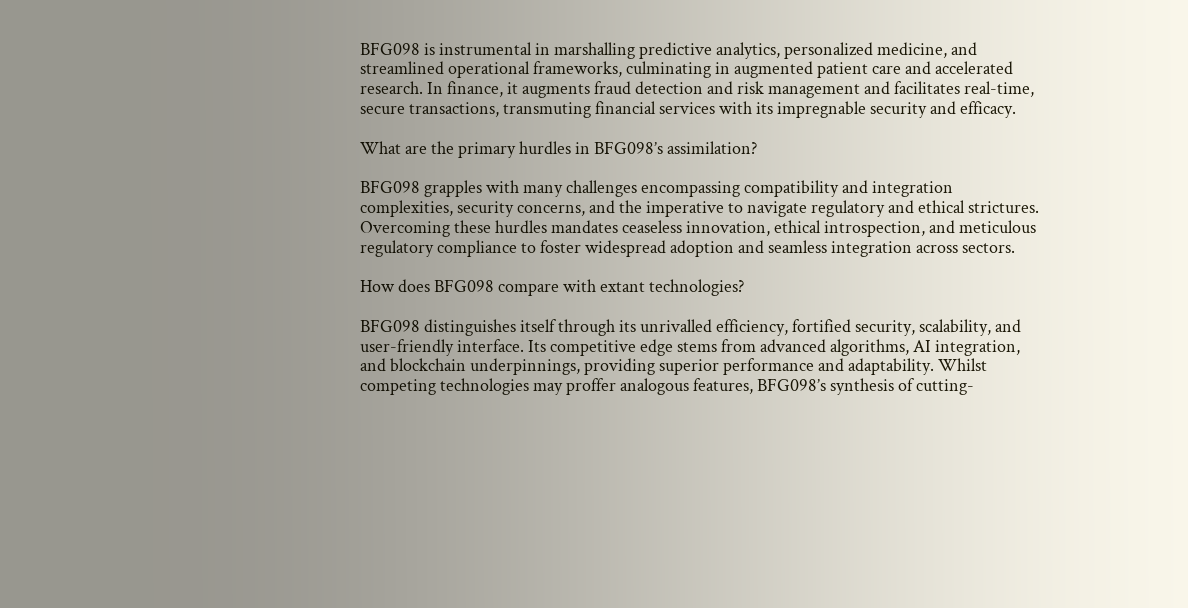BFG098 is instrumental in marshalling predictive analytics, personalized medicine, and streamlined operational frameworks, culminating in augmented patient care and accelerated research. In finance, it augments fraud detection and risk management and facilitates real-time, secure transactions, transmuting financial services with its impregnable security and efficacy.

What are the primary hurdles in BFG098’s assimilation?

BFG098 grapples with many challenges encompassing compatibility and integration complexities, security concerns, and the imperative to navigate regulatory and ethical strictures. Overcoming these hurdles mandates ceaseless innovation, ethical introspection, and meticulous regulatory compliance to foster widespread adoption and seamless integration across sectors.

How does BFG098 compare with extant technologies?

BFG098 distinguishes itself through its unrivalled efficiency, fortified security, scalability, and user-friendly interface. Its competitive edge stems from advanced algorithms, AI integration, and blockchain underpinnings, providing superior performance and adaptability. Whilst competing technologies may proffer analogous features, BFG098’s synthesis of cutting-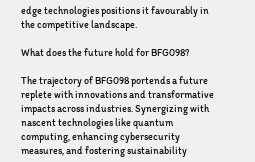edge technologies positions it favourably in the competitive landscape.

What does the future hold for BFG098?

The trajectory of BFG098 portends a future replete with innovations and transformative impacts across industries. Synergizing with nascent technologies like quantum computing, enhancing cybersecurity measures, and fostering sustainability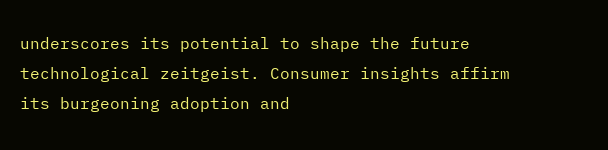underscores its potential to shape the future technological zeitgeist. Consumer insights affirm its burgeoning adoption and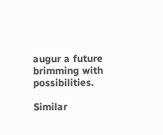augur a future brimming with possibilities.

Similar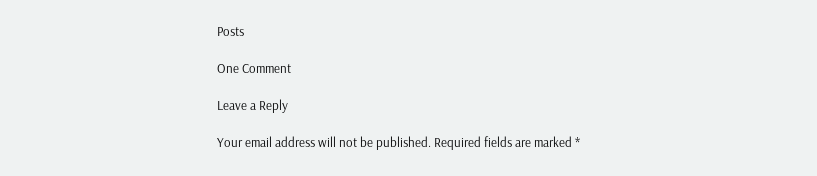Posts

One Comment

Leave a Reply

Your email address will not be published. Required fields are marked *